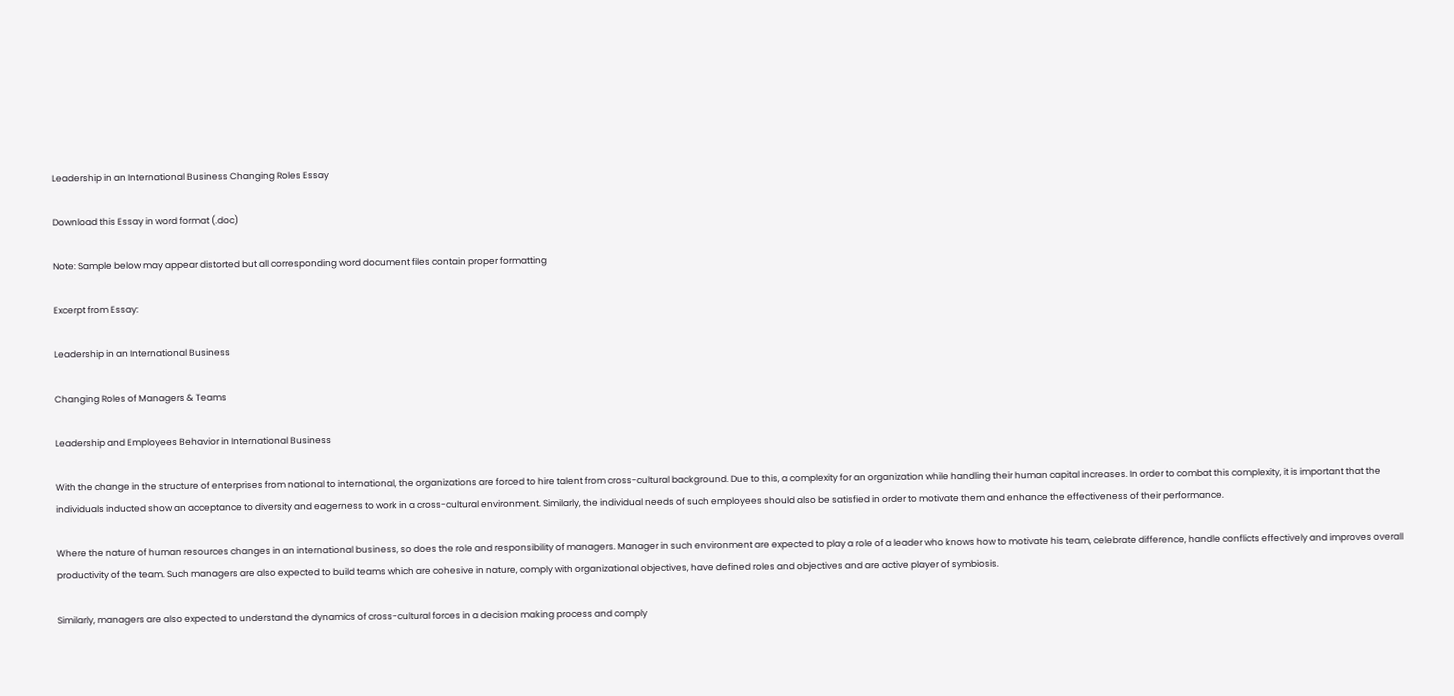Leadership in an International Business Changing Roles Essay

Download this Essay in word format (.doc)

Note: Sample below may appear distorted but all corresponding word document files contain proper formatting

Excerpt from Essay:

Leadership in an International Business

Changing Roles of Managers & Teams

Leadership and Employees Behavior in International Business

With the change in the structure of enterprises from national to international, the organizations are forced to hire talent from cross-cultural background. Due to this, a complexity for an organization while handling their human capital increases. In order to combat this complexity, it is important that the individuals inducted show an acceptance to diversity and eagerness to work in a cross-cultural environment. Similarly, the individual needs of such employees should also be satisfied in order to motivate them and enhance the effectiveness of their performance.

Where the nature of human resources changes in an international business, so does the role and responsibility of managers. Manager in such environment are expected to play a role of a leader who knows how to motivate his team, celebrate difference, handle conflicts effectively and improves overall productivity of the team. Such managers are also expected to build teams which are cohesive in nature, comply with organizational objectives, have defined roles and objectives and are active player of symbiosis.

Similarly, managers are also expected to understand the dynamics of cross-cultural forces in a decision making process and comply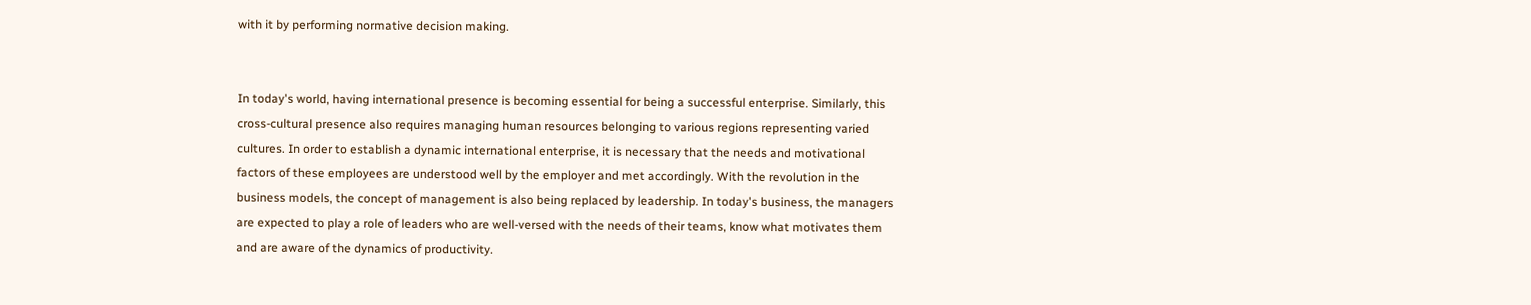with it by performing normative decision making.


In today's world, having international presence is becoming essential for being a successful enterprise. Similarly, this cross-cultural presence also requires managing human resources belonging to various regions representing varied cultures. In order to establish a dynamic international enterprise, it is necessary that the needs and motivational factors of these employees are understood well by the employer and met accordingly. With the revolution in the business models, the concept of management is also being replaced by leadership. In today's business, the managers are expected to play a role of leaders who are well-versed with the needs of their teams, know what motivates them and are aware of the dynamics of productivity.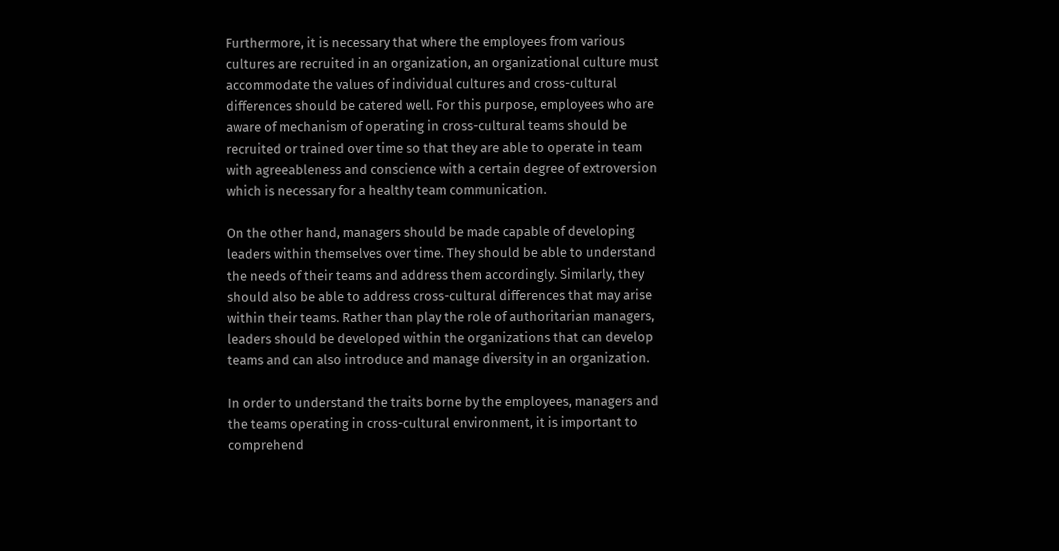Furthermore, it is necessary that where the employees from various cultures are recruited in an organization, an organizational culture must accommodate the values of individual cultures and cross-cultural differences should be catered well. For this purpose, employees who are aware of mechanism of operating in cross-cultural teams should be recruited or trained over time so that they are able to operate in team with agreeableness and conscience with a certain degree of extroversion which is necessary for a healthy team communication.

On the other hand, managers should be made capable of developing leaders within themselves over time. They should be able to understand the needs of their teams and address them accordingly. Similarly, they should also be able to address cross-cultural differences that may arise within their teams. Rather than play the role of authoritarian managers, leaders should be developed within the organizations that can develop teams and can also introduce and manage diversity in an organization.

In order to understand the traits borne by the employees, managers and the teams operating in cross-cultural environment, it is important to comprehend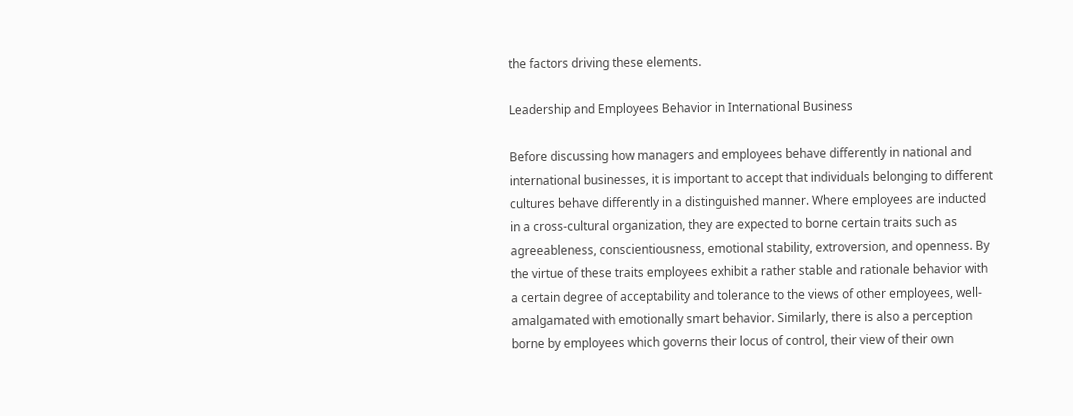the factors driving these elements.

Leadership and Employees Behavior in International Business

Before discussing how managers and employees behave differently in national and international businesses, it is important to accept that individuals belonging to different cultures behave differently in a distinguished manner. Where employees are inducted in a cross-cultural organization, they are expected to borne certain traits such as agreeableness, conscientiousness, emotional stability, extroversion, and openness. By the virtue of these traits employees exhibit a rather stable and rationale behavior with a certain degree of acceptability and tolerance to the views of other employees, well-amalgamated with emotionally smart behavior. Similarly, there is also a perception borne by employees which governs their locus of control, their view of their own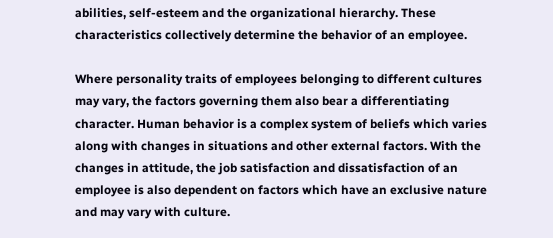abilities, self-esteem and the organizational hierarchy. These characteristics collectively determine the behavior of an employee.

Where personality traits of employees belonging to different cultures may vary, the factors governing them also bear a differentiating character. Human behavior is a complex system of beliefs which varies along with changes in situations and other external factors. With the changes in attitude, the job satisfaction and dissatisfaction of an employee is also dependent on factors which have an exclusive nature and may vary with culture.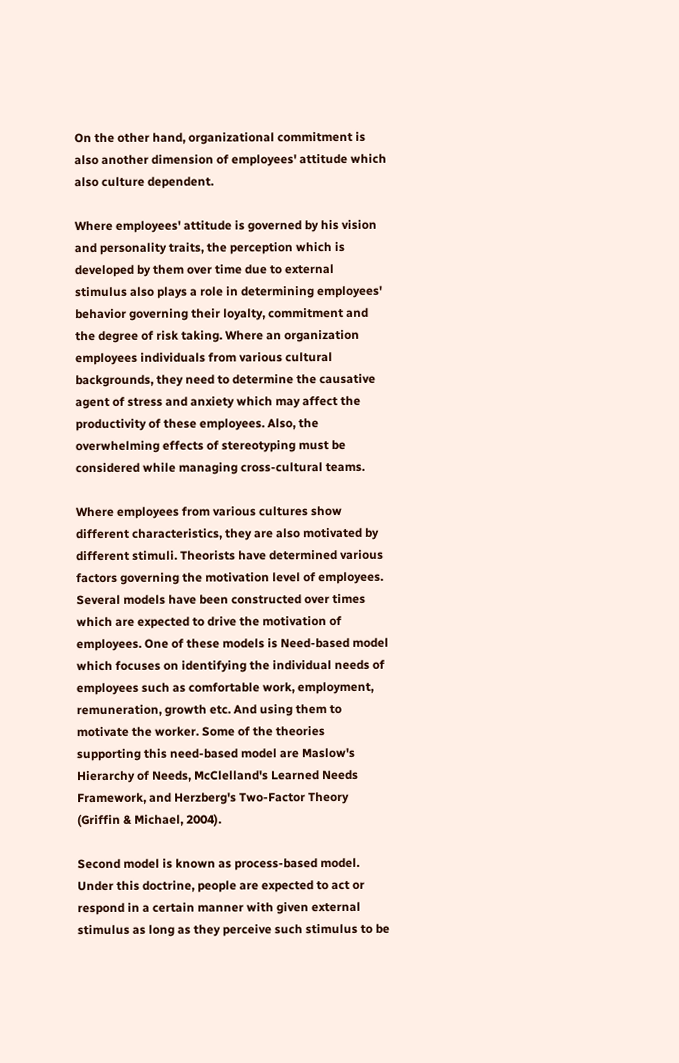On the other hand, organizational commitment is also another dimension of employees' attitude which also culture dependent.

Where employees' attitude is governed by his vision and personality traits, the perception which is developed by them over time due to external stimulus also plays a role in determining employees' behavior governing their loyalty, commitment and the degree of risk taking. Where an organization employees individuals from various cultural backgrounds, they need to determine the causative agent of stress and anxiety which may affect the productivity of these employees. Also, the overwhelming effects of stereotyping must be considered while managing cross-cultural teams.

Where employees from various cultures show different characteristics, they are also motivated by different stimuli. Theorists have determined various factors governing the motivation level of employees. Several models have been constructed over times which are expected to drive the motivation of employees. One of these models is Need-based model which focuses on identifying the individual needs of employees such as comfortable work, employment, remuneration, growth etc. And using them to motivate the worker. Some of the theories supporting this need-based model are Maslow's Hierarchy of Needs, McClelland's Learned Needs Framework, and Herzberg's Two-Factor Theory (Griffin & Michael, 2004).

Second model is known as process-based model. Under this doctrine, people are expected to act or respond in a certain manner with given external stimulus as long as they perceive such stimulus to be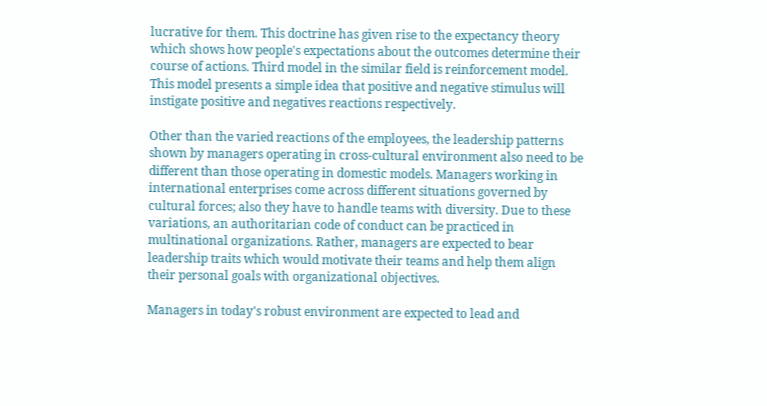lucrative for them. This doctrine has given rise to the expectancy theory which shows how people's expectations about the outcomes determine their course of actions. Third model in the similar field is reinforcement model. This model presents a simple idea that positive and negative stimulus will instigate positive and negatives reactions respectively.

Other than the varied reactions of the employees, the leadership patterns shown by managers operating in cross-cultural environment also need to be different than those operating in domestic models. Managers working in international enterprises come across different situations governed by cultural forces; also they have to handle teams with diversity. Due to these variations, an authoritarian code of conduct can be practiced in multinational organizations. Rather, managers are expected to bear leadership traits which would motivate their teams and help them align their personal goals with organizational objectives.

Managers in today's robust environment are expected to lead and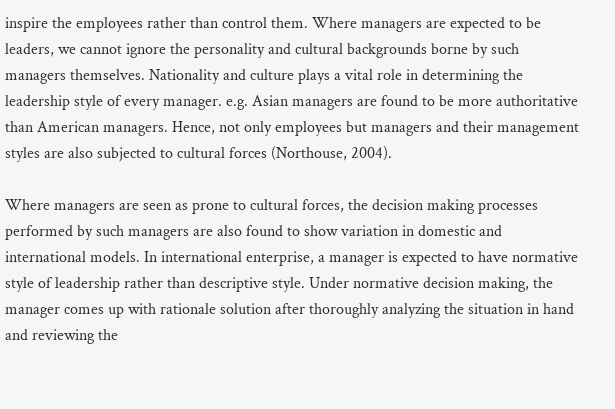inspire the employees rather than control them. Where managers are expected to be leaders, we cannot ignore the personality and cultural backgrounds borne by such managers themselves. Nationality and culture plays a vital role in determining the leadership style of every manager. e.g. Asian managers are found to be more authoritative than American managers. Hence, not only employees but managers and their management styles are also subjected to cultural forces (Northouse, 2004).

Where managers are seen as prone to cultural forces, the decision making processes performed by such managers are also found to show variation in domestic and international models. In international enterprise, a manager is expected to have normative style of leadership rather than descriptive style. Under normative decision making, the manager comes up with rationale solution after thoroughly analyzing the situation in hand and reviewing the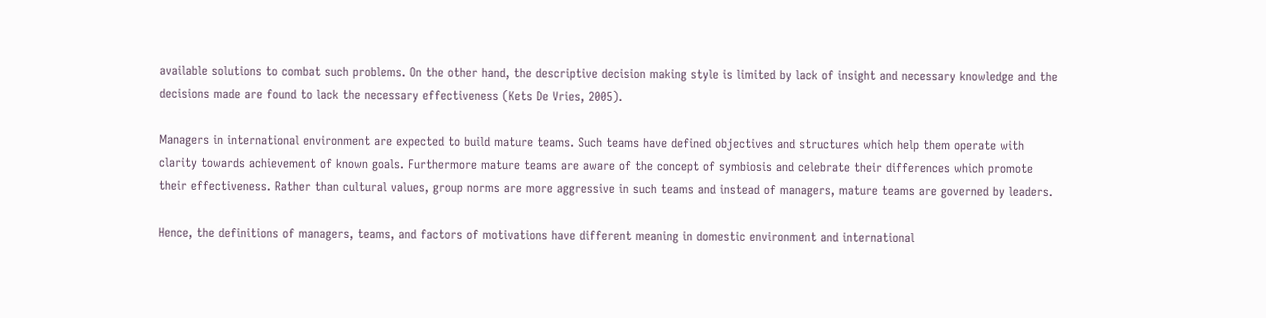available solutions to combat such problems. On the other hand, the descriptive decision making style is limited by lack of insight and necessary knowledge and the decisions made are found to lack the necessary effectiveness (Kets De Vries, 2005).

Managers in international environment are expected to build mature teams. Such teams have defined objectives and structures which help them operate with clarity towards achievement of known goals. Furthermore mature teams are aware of the concept of symbiosis and celebrate their differences which promote their effectiveness. Rather than cultural values, group norms are more aggressive in such teams and instead of managers, mature teams are governed by leaders.

Hence, the definitions of managers, teams, and factors of motivations have different meaning in domestic environment and international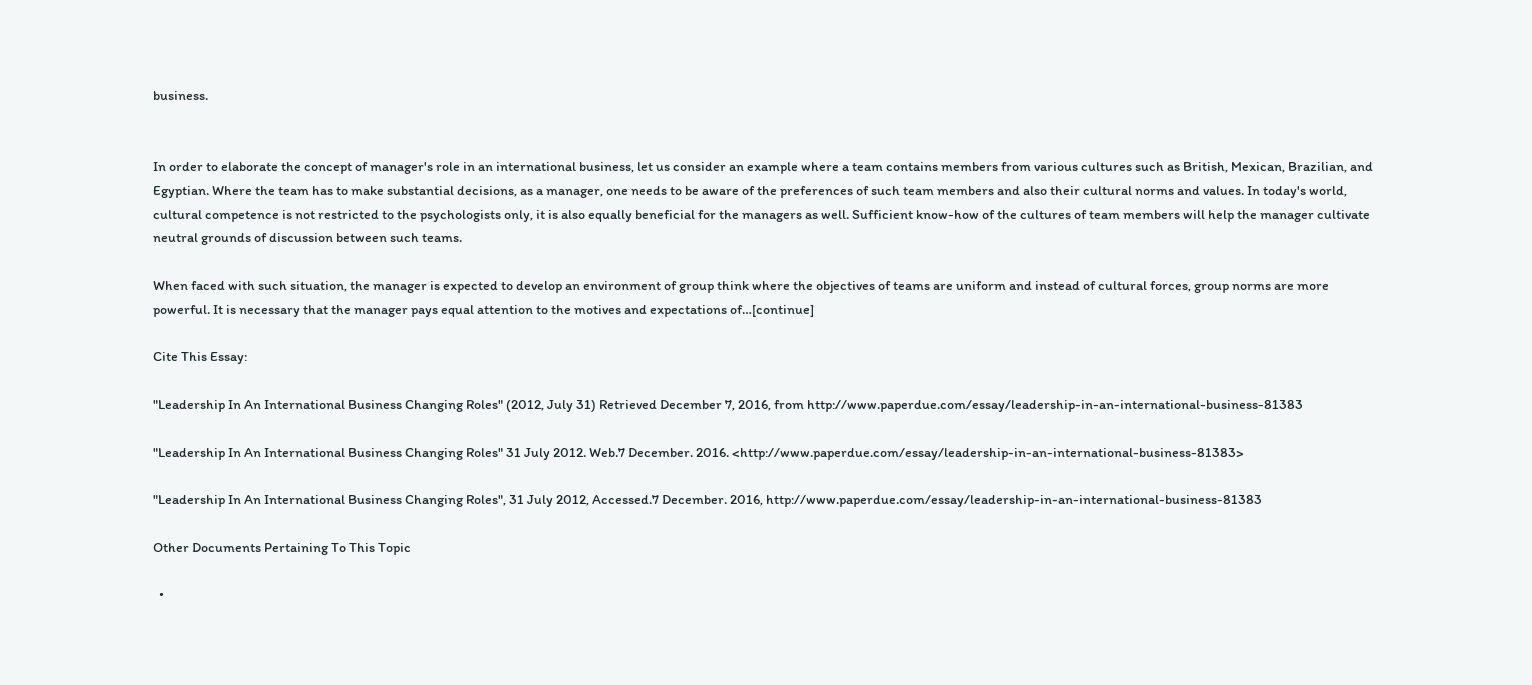business.


In order to elaborate the concept of manager's role in an international business, let us consider an example where a team contains members from various cultures such as British, Mexican, Brazilian, and Egyptian. Where the team has to make substantial decisions, as a manager, one needs to be aware of the preferences of such team members and also their cultural norms and values. In today's world, cultural competence is not restricted to the psychologists only, it is also equally beneficial for the managers as well. Sufficient know-how of the cultures of team members will help the manager cultivate neutral grounds of discussion between such teams.

When faced with such situation, the manager is expected to develop an environment of group think where the objectives of teams are uniform and instead of cultural forces, group norms are more powerful. It is necessary that the manager pays equal attention to the motives and expectations of…[continue]

Cite This Essay:

"Leadership In An International Business Changing Roles" (2012, July 31) Retrieved December 7, 2016, from http://www.paperdue.com/essay/leadership-in-an-international-business-81383

"Leadership In An International Business Changing Roles" 31 July 2012. Web.7 December. 2016. <http://www.paperdue.com/essay/leadership-in-an-international-business-81383>

"Leadership In An International Business Changing Roles", 31 July 2012, Accessed.7 December. 2016, http://www.paperdue.com/essay/leadership-in-an-international-business-81383

Other Documents Pertaining To This Topic

  •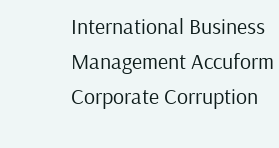International Business Management Accuform Corporate Corruption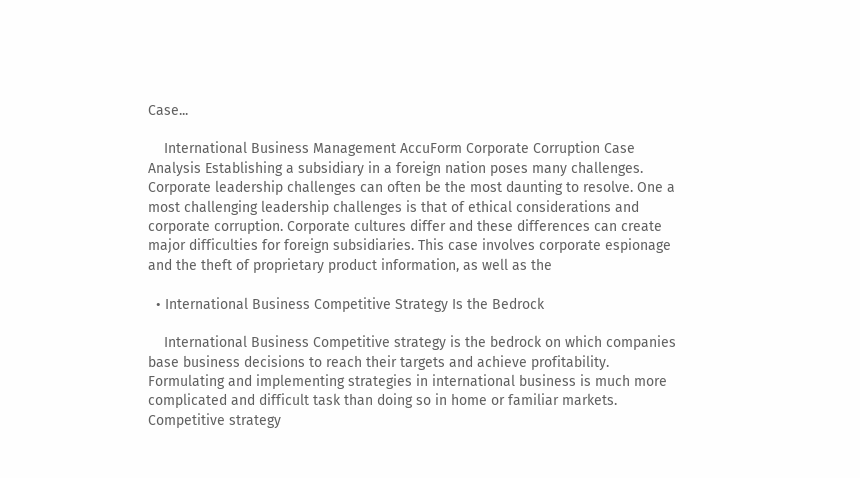Case...

    International Business Management AccuForm Corporate Corruption Case Analysis Establishing a subsidiary in a foreign nation poses many challenges. Corporate leadership challenges can often be the most daunting to resolve. One a most challenging leadership challenges is that of ethical considerations and corporate corruption. Corporate cultures differ and these differences can create major difficulties for foreign subsidiaries. This case involves corporate espionage and the theft of proprietary product information, as well as the

  • International Business Competitive Strategy Is the Bedrock

    International Business Competitive strategy is the bedrock on which companies base business decisions to reach their targets and achieve profitability. Formulating and implementing strategies in international business is much more complicated and difficult task than doing so in home or familiar markets. Competitive strategy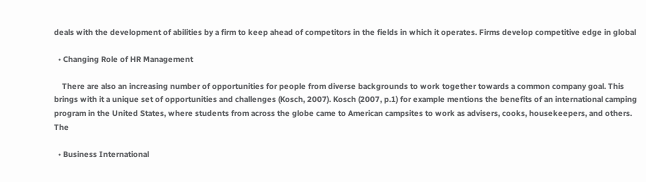deals with the development of abilities by a firm to keep ahead of competitors in the fields in which it operates. Firms develop competitive edge in global

  • Changing Role of HR Management

    There are also an increasing number of opportunities for people from diverse backgrounds to work together towards a common company goal. This brings with it a unique set of opportunities and challenges (Kosch, 2007). Kosch (2007, p.1) for example mentions the benefits of an international camping program in the United States, where students from across the globe came to American campsites to work as advisers, cooks, housekeepers, and others. The

  • Business International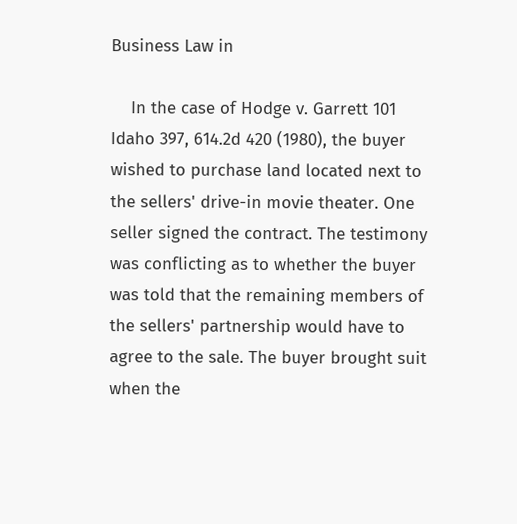Business Law in

    In the case of Hodge v. Garrett 101 Idaho 397, 614.2d 420 (1980), the buyer wished to purchase land located next to the sellers' drive-in movie theater. One seller signed the contract. The testimony was conflicting as to whether the buyer was told that the remaining members of the sellers' partnership would have to agree to the sale. The buyer brought suit when the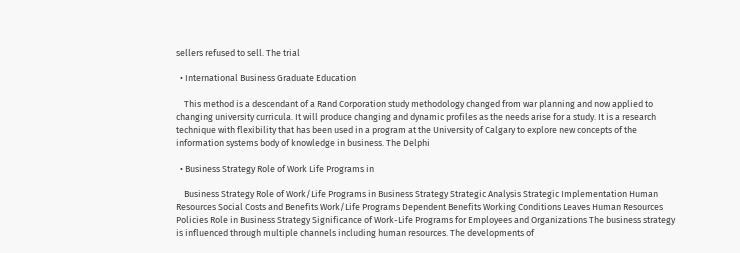sellers refused to sell. The trial

  • International Business Graduate Education

    This method is a descendant of a Rand Corporation study methodology changed from war planning and now applied to changing university curricula. It will produce changing and dynamic profiles as the needs arise for a study. It is a research technique with flexibility that has been used in a program at the University of Calgary to explore new concepts of the information systems body of knowledge in business. The Delphi

  • Business Strategy Role of Work Life Programs in

    Business Strategy Role of Work/Life Programs in Business Strategy Strategic Analysis Strategic Implementation Human Resources Social Costs and Benefits Work/Life Programs Dependent Benefits Working Conditions Leaves Human Resources Policies Role in Business Strategy Significance of Work-Life Programs for Employees and Organizations The business strategy is influenced through multiple channels including human resources. The developments of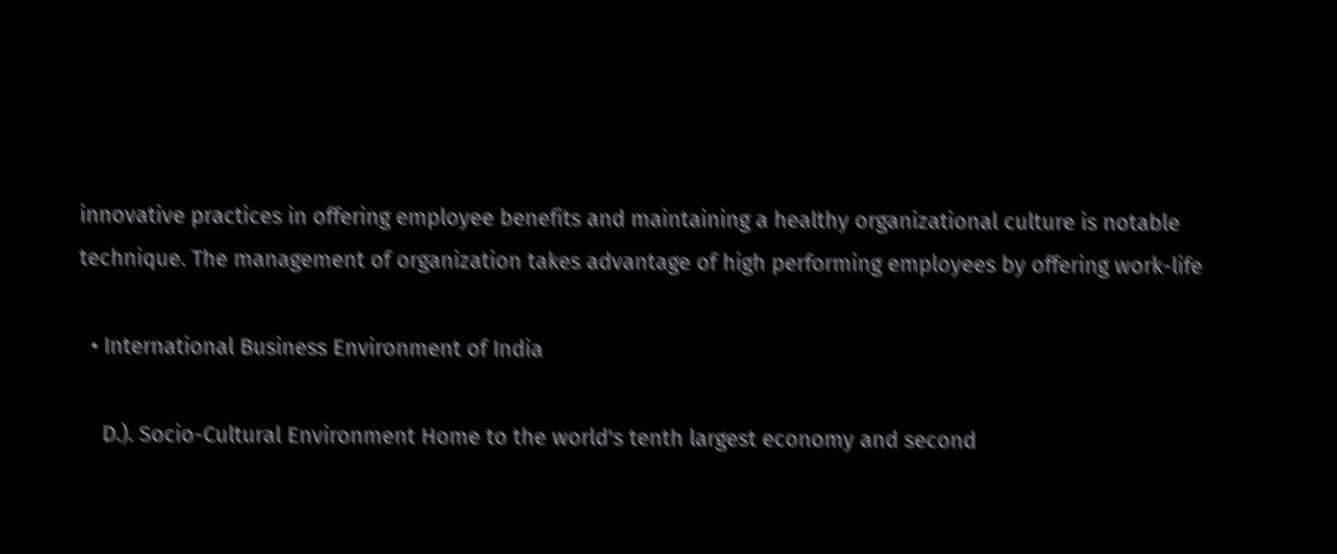innovative practices in offering employee benefits and maintaining a healthy organizational culture is notable technique. The management of organization takes advantage of high performing employees by offering work-life

  • International Business Environment of India

    D.). Socio-Cultural Environment Home to the world's tenth largest economy and second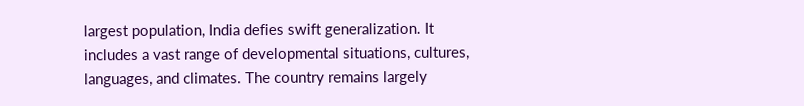largest population, India defies swift generalization. It includes a vast range of developmental situations, cultures, languages, and climates. The country remains largely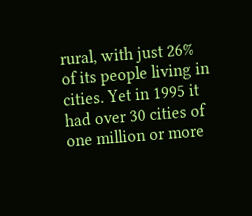rural, with just 26% of its people living in cities. Yet in 1995 it had over 30 cities of one million or more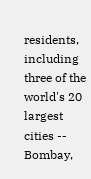residents, including three of the world's 20 largest cities -- Bombay,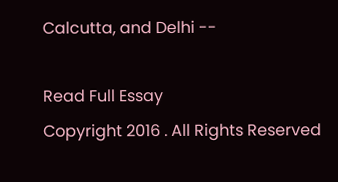Calcutta, and Delhi --

Read Full Essay
Copyright 2016 . All Rights Reserved